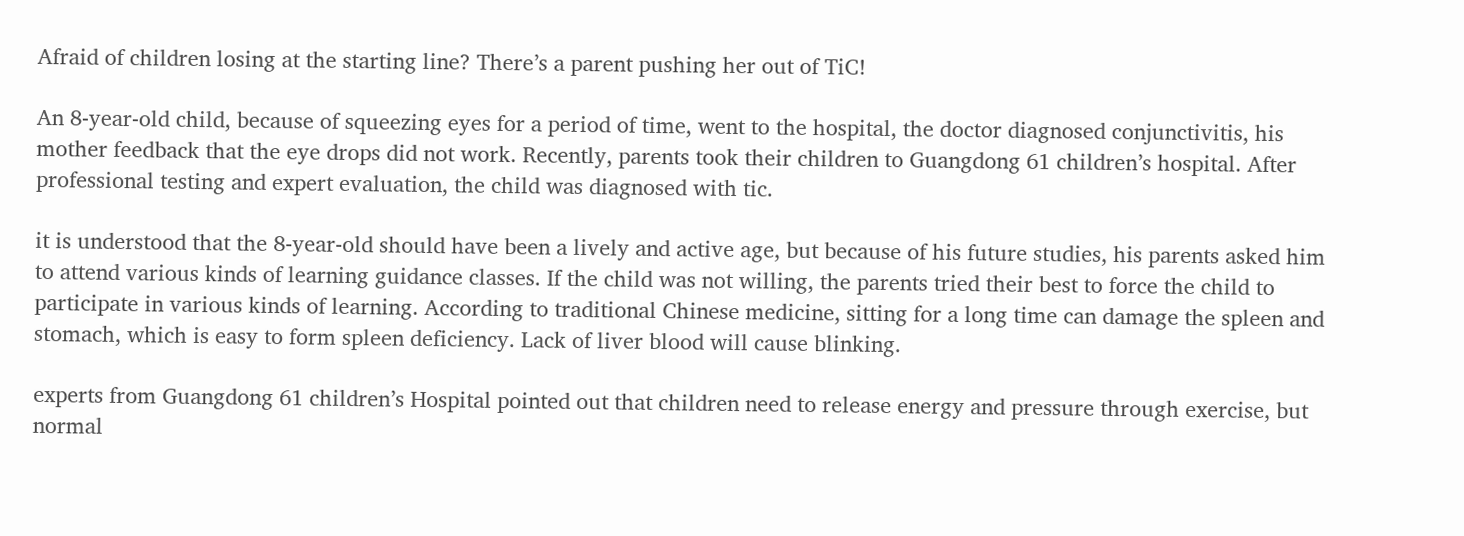Afraid of children losing at the starting line? There’s a parent pushing her out of TiC!

An 8-year-old child, because of squeezing eyes for a period of time, went to the hospital, the doctor diagnosed conjunctivitis, his mother feedback that the eye drops did not work. Recently, parents took their children to Guangdong 61 children’s hospital. After professional testing and expert evaluation, the child was diagnosed with tic.

it is understood that the 8-year-old should have been a lively and active age, but because of his future studies, his parents asked him to attend various kinds of learning guidance classes. If the child was not willing, the parents tried their best to force the child to participate in various kinds of learning. According to traditional Chinese medicine, sitting for a long time can damage the spleen and stomach, which is easy to form spleen deficiency. Lack of liver blood will cause blinking.

experts from Guangdong 61 children’s Hospital pointed out that children need to release energy and pressure through exercise, but normal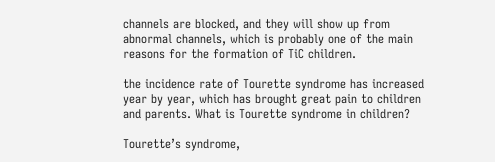channels are blocked, and they will show up from abnormal channels, which is probably one of the main reasons for the formation of TiC children.

the incidence rate of Tourette syndrome has increased year by year, which has brought great pain to children and parents. What is Tourette syndrome in children?

Tourette’s syndrome,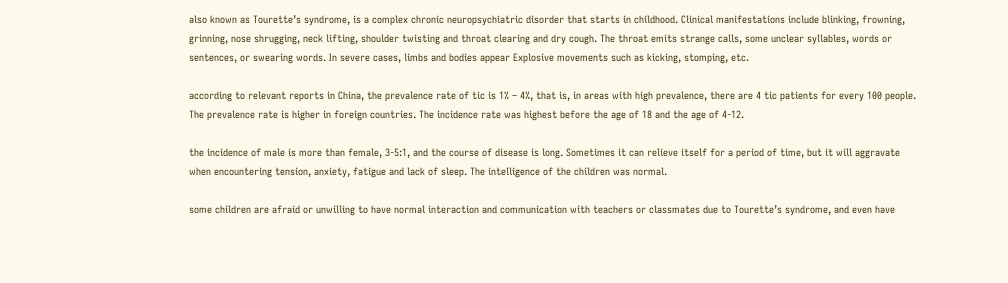also known as Tourette’s syndrome, is a complex chronic neuropsychiatric disorder that starts in childhood. Clinical manifestations include blinking, frowning, grinning, nose shrugging, neck lifting, shoulder twisting and throat clearing and dry cough. The throat emits strange calls, some unclear syllables, words or sentences, or swearing words. In severe cases, limbs and bodies appear Explosive movements such as kicking, stomping, etc.

according to relevant reports in China, the prevalence rate of tic is 1% – 4%, that is, in areas with high prevalence, there are 4 tic patients for every 100 people. The prevalence rate is higher in foreign countries. The incidence rate was highest before the age of 18 and the age of 4-12.

the incidence of male is more than female, 3-5:1, and the course of disease is long. Sometimes it can relieve itself for a period of time, but it will aggravate when encountering tension, anxiety, fatigue and lack of sleep. The intelligence of the children was normal.

some children are afraid or unwilling to have normal interaction and communication with teachers or classmates due to Tourette’s syndrome, and even have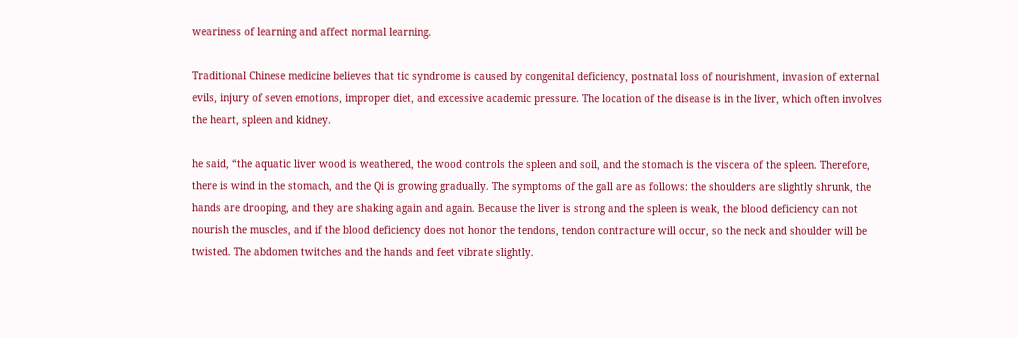weariness of learning and affect normal learning.

Traditional Chinese medicine believes that tic syndrome is caused by congenital deficiency, postnatal loss of nourishment, invasion of external evils, injury of seven emotions, improper diet, and excessive academic pressure. The location of the disease is in the liver, which often involves the heart, spleen and kidney.

he said, “the aquatic liver wood is weathered, the wood controls the spleen and soil, and the stomach is the viscera of the spleen. Therefore, there is wind in the stomach, and the Qi is growing gradually. The symptoms of the gall are as follows: the shoulders are slightly shrunk, the hands are drooping, and they are shaking again and again. Because the liver is strong and the spleen is weak, the blood deficiency can not nourish the muscles, and if the blood deficiency does not honor the tendons, tendon contracture will occur, so the neck and shoulder will be twisted. The abdomen twitches and the hands and feet vibrate slightly.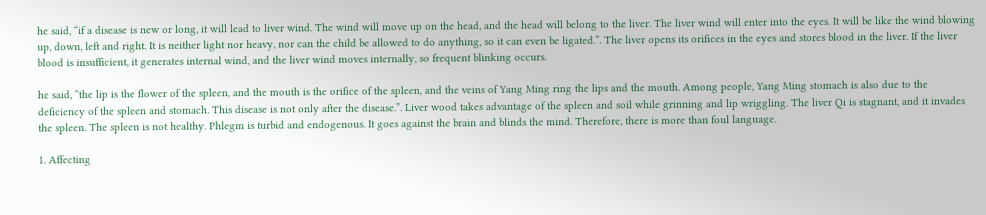he said, “if a disease is new or long, it will lead to liver wind. The wind will move up on the head, and the head will belong to the liver. The liver wind will enter into the eyes. It will be like the wind blowing up, down, left and right. It is neither light nor heavy, nor can the child be allowed to do anything, so it can even be ligated.”. The liver opens its orifices in the eyes and stores blood in the liver. If the liver blood is insufficient, it generates internal wind, and the liver wind moves internally, so frequent blinking occurs.

he said, “the lip is the flower of the spleen, and the mouth is the orifice of the spleen, and the veins of Yang Ming ring the lips and the mouth. Among people, Yang Ming stomach is also due to the deficiency of the spleen and stomach. This disease is not only after the disease.”. Liver wood takes advantage of the spleen and soil while grinning and lip wriggling. The liver Qi is stagnant, and it invades the spleen. The spleen is not healthy. Phlegm is turbid and endogenous. It goes against the brain and blinds the mind. Therefore, there is more than foul language.

1. Affecting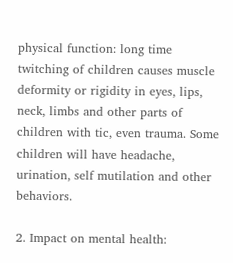physical function: long time twitching of children causes muscle deformity or rigidity in eyes, lips, neck, limbs and other parts of children with tic, even trauma. Some children will have headache, urination, self mutilation and other behaviors.

2. Impact on mental health: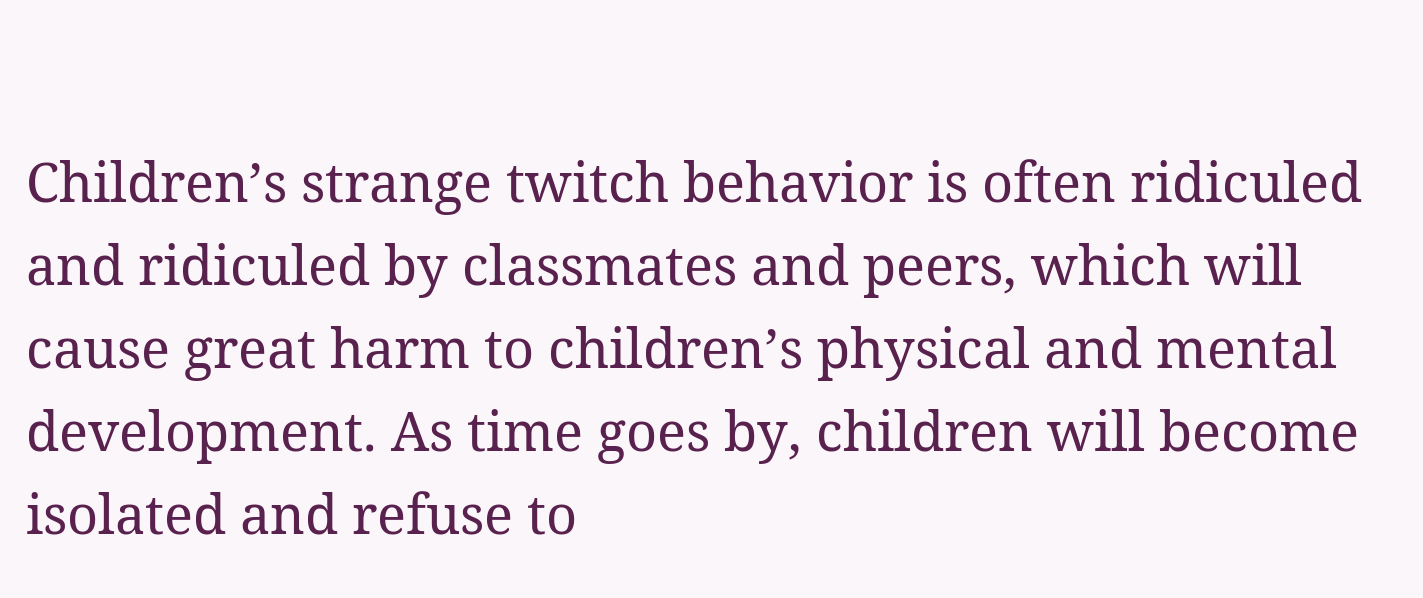Children’s strange twitch behavior is often ridiculed and ridiculed by classmates and peers, which will cause great harm to children’s physical and mental development. As time goes by, children will become isolated and refuse to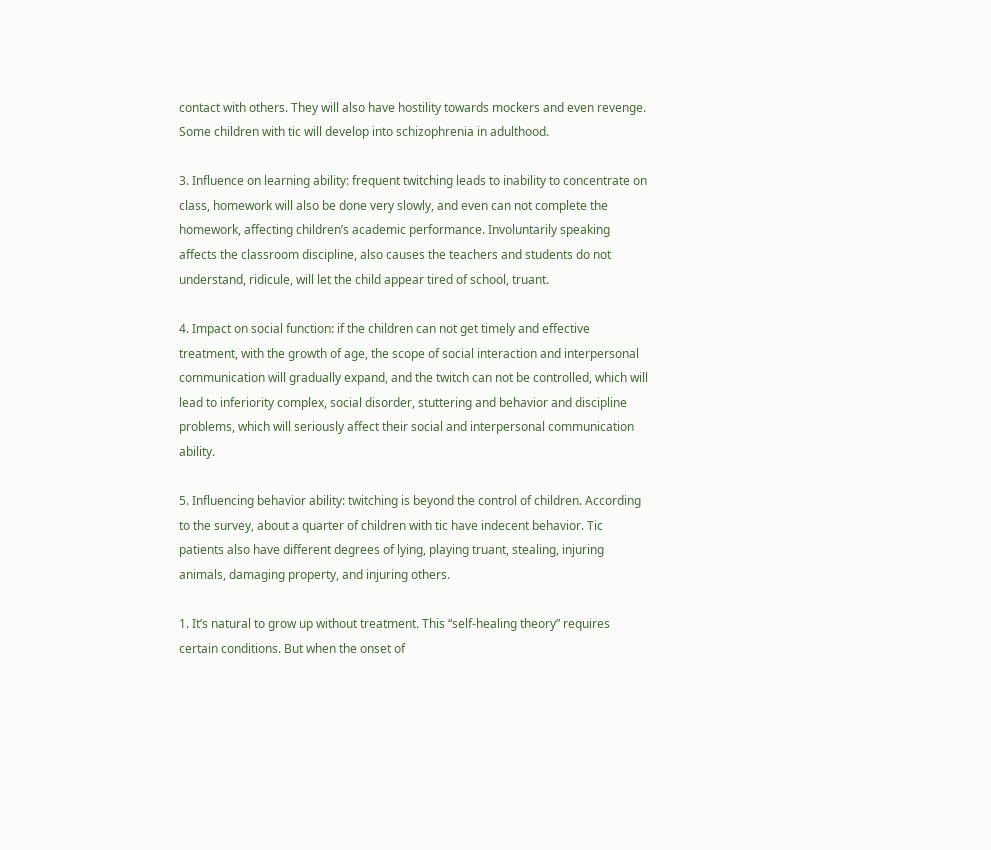contact with others. They will also have hostility towards mockers and even revenge. Some children with tic will develop into schizophrenia in adulthood.

3. Influence on learning ability: frequent twitching leads to inability to concentrate on class, homework will also be done very slowly, and even can not complete the homework, affecting children’s academic performance. Involuntarily speaking affects the classroom discipline, also causes the teachers and students do not understand, ridicule, will let the child appear tired of school, truant.

4. Impact on social function: if the children can not get timely and effective treatment, with the growth of age, the scope of social interaction and interpersonal communication will gradually expand, and the twitch can not be controlled, which will lead to inferiority complex, social disorder, stuttering and behavior and discipline problems, which will seriously affect their social and interpersonal communication ability.

5. Influencing behavior ability: twitching is beyond the control of children. According to the survey, about a quarter of children with tic have indecent behavior. Tic patients also have different degrees of lying, playing truant, stealing, injuring animals, damaging property, and injuring others.

1. It’s natural to grow up without treatment. This “self-healing theory” requires certain conditions. But when the onset of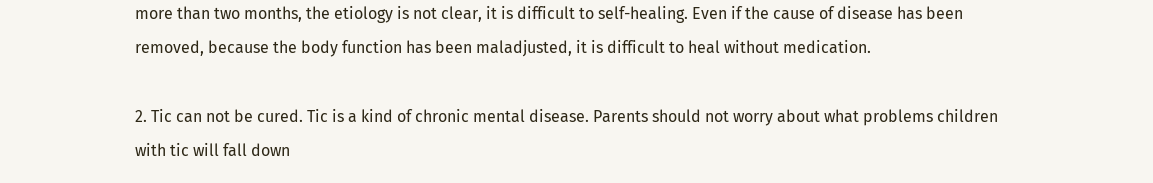more than two months, the etiology is not clear, it is difficult to self-healing. Even if the cause of disease has been removed, because the body function has been maladjusted, it is difficult to heal without medication.

2. Tic can not be cured. Tic is a kind of chronic mental disease. Parents should not worry about what problems children with tic will fall down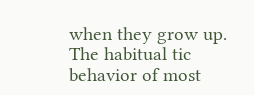when they grow up. The habitual tic behavior of most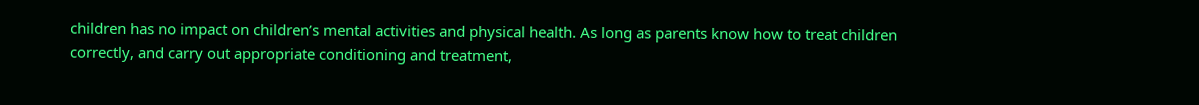children has no impact on children’s mental activities and physical health. As long as parents know how to treat children correctly, and carry out appropriate conditioning and treatment,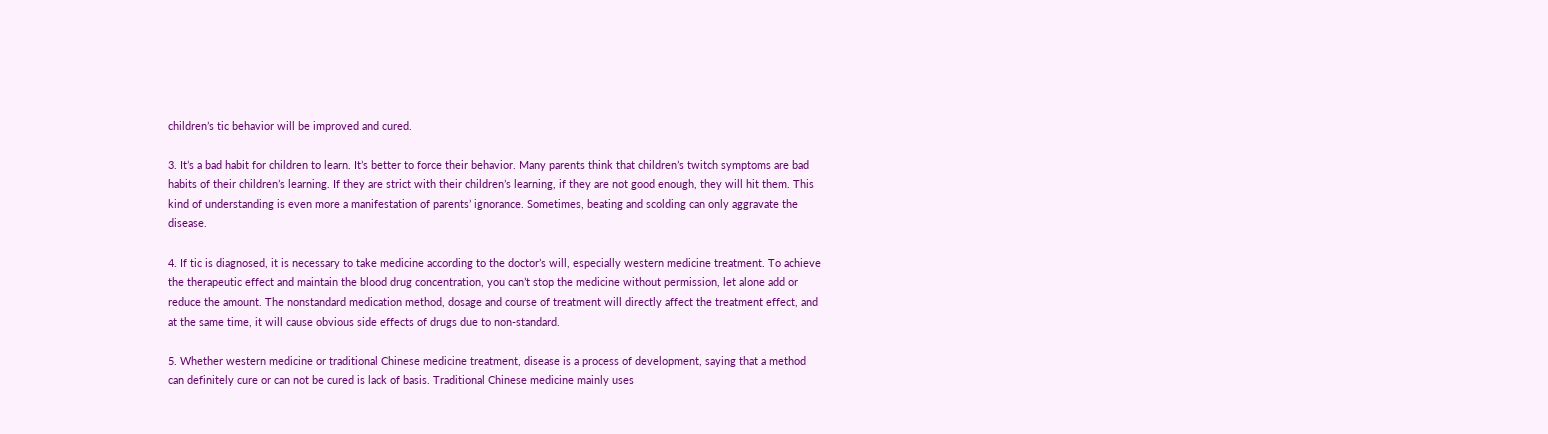children’s tic behavior will be improved and cured.

3. It’s a bad habit for children to learn. It’s better to force their behavior. Many parents think that children’s twitch symptoms are bad habits of their children’s learning. If they are strict with their children’s learning, if they are not good enough, they will hit them. This kind of understanding is even more a manifestation of parents’ ignorance. Sometimes, beating and scolding can only aggravate the disease.

4. If tic is diagnosed, it is necessary to take medicine according to the doctor’s will, especially western medicine treatment. To achieve the therapeutic effect and maintain the blood drug concentration, you can’t stop the medicine without permission, let alone add or reduce the amount. The nonstandard medication method, dosage and course of treatment will directly affect the treatment effect, and at the same time, it will cause obvious side effects of drugs due to non-standard.

5. Whether western medicine or traditional Chinese medicine treatment, disease is a process of development, saying that a method can definitely cure or can not be cured is lack of basis. Traditional Chinese medicine mainly uses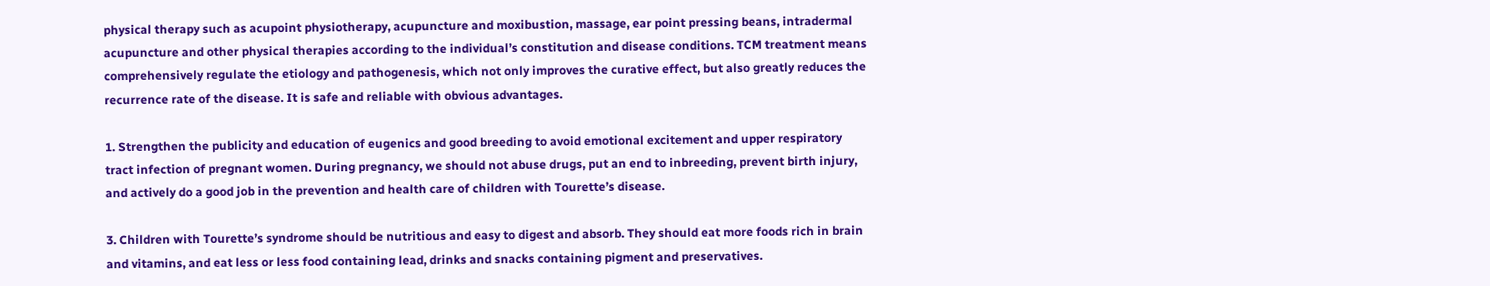physical therapy such as acupoint physiotherapy, acupuncture and moxibustion, massage, ear point pressing beans, intradermal acupuncture and other physical therapies according to the individual’s constitution and disease conditions. TCM treatment means comprehensively regulate the etiology and pathogenesis, which not only improves the curative effect, but also greatly reduces the recurrence rate of the disease. It is safe and reliable with obvious advantages.

1. Strengthen the publicity and education of eugenics and good breeding to avoid emotional excitement and upper respiratory tract infection of pregnant women. During pregnancy, we should not abuse drugs, put an end to inbreeding, prevent birth injury, and actively do a good job in the prevention and health care of children with Tourette’s disease.

3. Children with Tourette’s syndrome should be nutritious and easy to digest and absorb. They should eat more foods rich in brain and vitamins, and eat less or less food containing lead, drinks and snacks containing pigment and preservatives.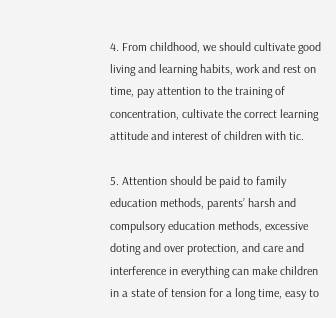4. From childhood, we should cultivate good living and learning habits, work and rest on time, pay attention to the training of concentration, cultivate the correct learning attitude and interest of children with tic.

5. Attention should be paid to family education methods, parents’ harsh and compulsory education methods, excessive doting and over protection, and care and interference in everything can make children in a state of tension for a long time, easy to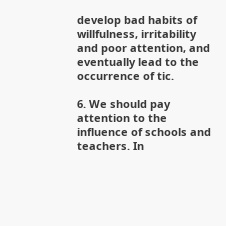develop bad habits of willfulness, irritability and poor attention, and eventually lead to the occurrence of tic.

6. We should pay attention to the influence of schools and teachers. In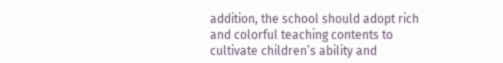addition, the school should adopt rich and colorful teaching contents to cultivate children’s ability and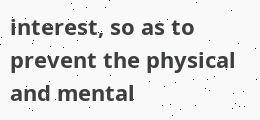interest, so as to prevent the physical and mental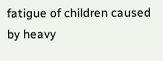fatigue of children caused by heavy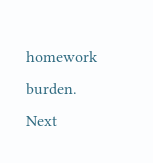homework burden. Next